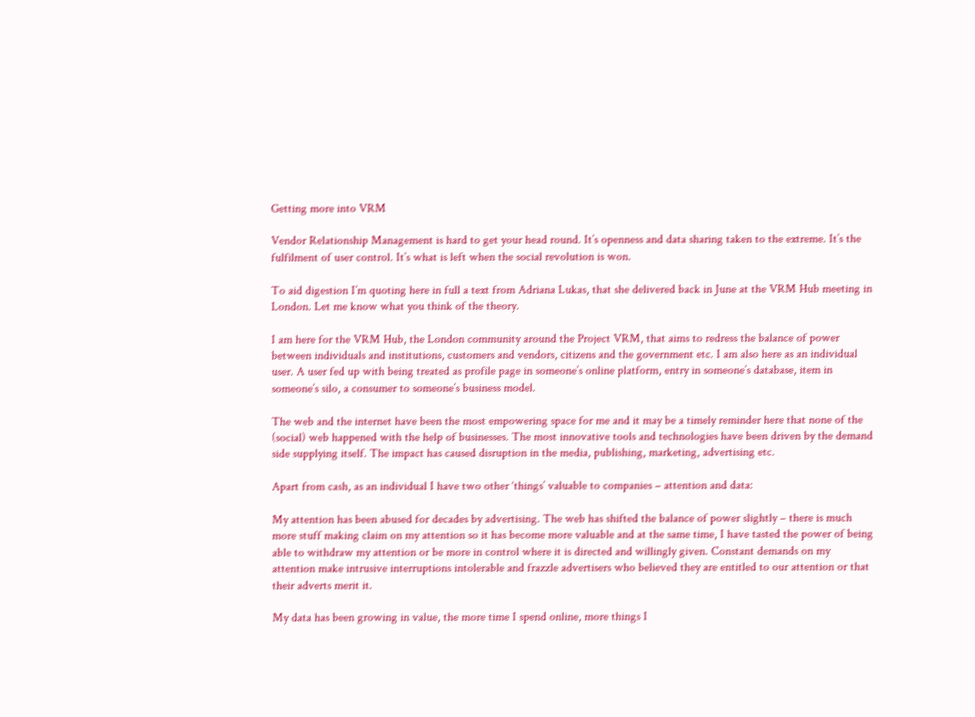Getting more into VRM

Vendor Relationship Management is hard to get your head round. It’s openness and data sharing taken to the extreme. It’s the fulfilment of user control. It’s what is left when the social revolution is won.

To aid digestion I’m quoting here in full a text from Adriana Lukas, that she delivered back in June at the VRM Hub meeting in London. Let me know what you think of the theory.

I am here for the VRM Hub, the London community around the Project VRM, that aims to redress the balance of power between individuals and institutions, customers and vendors, citizens and the government etc. I am also here as an individual user. A user fed up with being treated as profile page in someone’s online platform, entry in someone’s database, item in someone’s silo, a consumer to someone’s business model.

The web and the internet have been the most empowering space for me and it may be a timely reminder here that none of the (social) web happened with the help of businesses. The most innovative tools and technologies have been driven by the demand side supplying itself. The impact has caused disruption in the media, publishing, marketing, advertising etc.

Apart from cash, as an individual I have two other ‘things’ valuable to companies – attention and data:

My attention has been abused for decades by advertising. The web has shifted the balance of power slightly – there is much more stuff making claim on my attention so it has become more valuable and at the same time, I have tasted the power of being able to withdraw my attention or be more in control where it is directed and willingly given. Constant demands on my attention make intrusive interruptions intolerable and frazzle advertisers who believed they are entitled to our attention or that their adverts merit it.

My data has been growing in value, the more time I spend online, more things I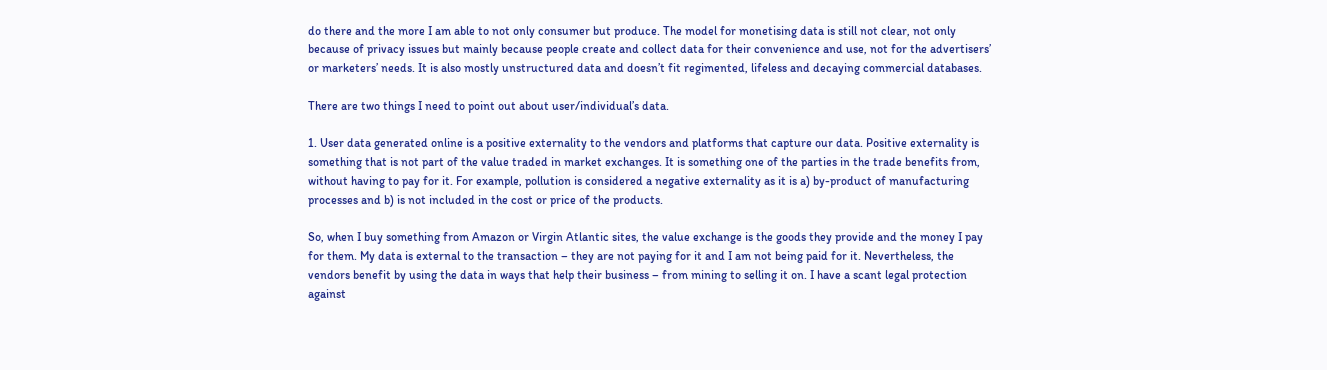do there and the more I am able to not only consumer but produce. The model for monetising data is still not clear, not only because of privacy issues but mainly because people create and collect data for their convenience and use, not for the advertisers’ or marketers’ needs. It is also mostly unstructured data and doesn’t fit regimented, lifeless and decaying commercial databases.

There are two things I need to point out about user/individual’s data.

1. User data generated online is a positive externality to the vendors and platforms that capture our data. Positive externality is something that is not part of the value traded in market exchanges. It is something one of the parties in the trade benefits from, without having to pay for it. For example, pollution is considered a negative externality as it is a) by-product of manufacturing processes and b) is not included in the cost or price of the products.

So, when I buy something from Amazon or Virgin Atlantic sites, the value exchange is the goods they provide and the money I pay for them. My data is external to the transaction – they are not paying for it and I am not being paid for it. Nevertheless, the vendors benefit by using the data in ways that help their business – from mining to selling it on. I have a scant legal protection against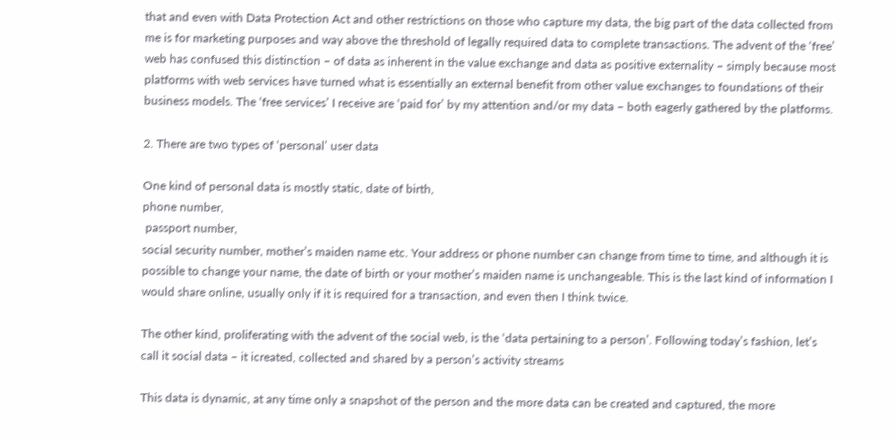that and even with Data Protection Act and other restrictions on those who capture my data, the big part of the data collected from me is for marketing purposes and way above the threshold of legally required data to complete transactions. The advent of the ‘free’ web has confused this distinction – of data as inherent in the value exchange and data as positive externality – simply because most platforms with web services have turned what is essentially an external benefit from other value exchanges to foundations of their business models. The ‘free services’ I receive are ‘paid for’ by my attention and/or my data – both eagerly gathered by the platforms.

2. There are two types of ‘personal’ user data

One kind of personal data is mostly static, date of birth,
phone number,
 passport number,
social security number, mother’s maiden name etc. Your address or phone number can change from time to time, and although it is possible to change your name, the date of birth or your mother’s maiden name is unchangeable. This is the last kind of information I would share online, usually only if it is required for a transaction, and even then I think twice.

The other kind, proliferating with the advent of the social web, is the ‘data pertaining to a person’. Following today’s fashion, let’s call it social data – it icreated, collected and shared by a person’s activity streams

This data is dynamic, at any time only a snapshot of the person and the more data can be created and captured, the more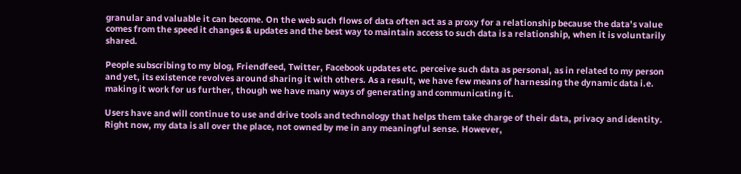granular and valuable it can become. On the web such flows of data often act as a proxy for a relationship because the data’s value comes from the speed it changes & updates and the best way to maintain access to such data is a relationship, when it is voluntarily shared.

People subscribing to my blog, Friendfeed, Twitter, Facebook updates etc. perceive such data as personal, as in related to my person and yet, its existence revolves around sharing it with others. As a result, we have few means of harnessing the dynamic data i.e. making it work for us further, though we have many ways of generating and communicating it.

Users have and will continue to use and drive tools and technology that helps them take charge of their data, privacy and identity. Right now, my data is all over the place, not owned by me in any meaningful sense. However,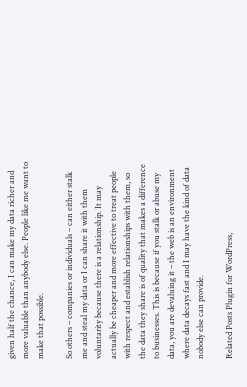given half the chance, I can make my data richer and more valuable than anybody else. People like me want to make that possible.

So others – companies or individuals – can either stalk me and steal my data or I can share it with them voluntarity because there is a relationship. It may actually be cheaper and more effective to treat people with respect and establish relationships with them, so the data they share is of quality that makes a difference to businesses. This is because if you stalk or abuse my data, you are devaluing it – the web is an environment where data decays fast and I may have the kind of data nobody else can provide.

Related Posts Plugin for WordPress,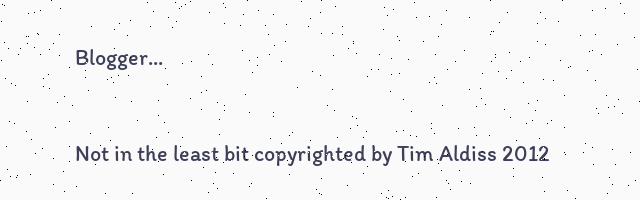Blogger...



Not in the least bit copyrighted by Tim Aldiss 2012